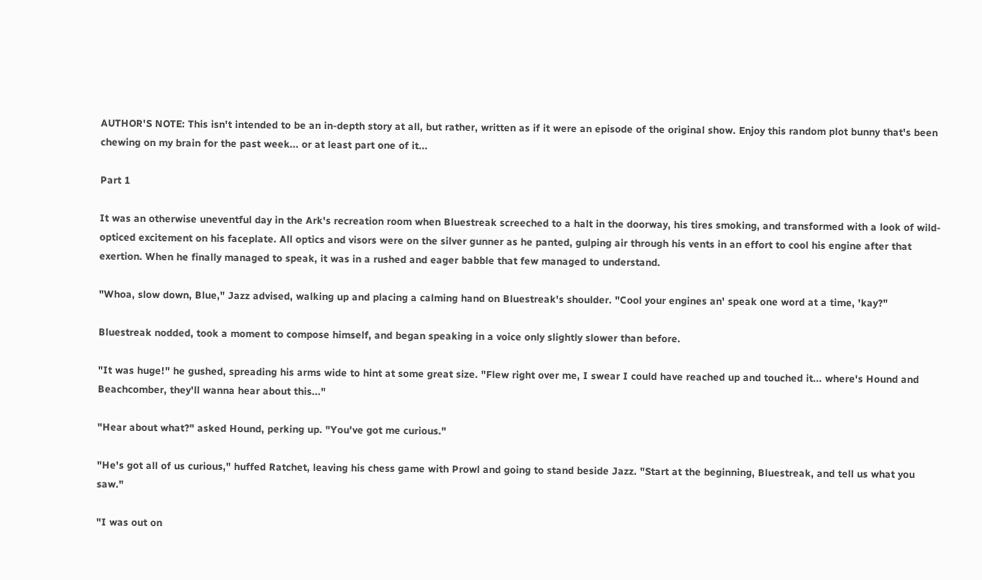AUTHOR'S NOTE: This isn't intended to be an in-depth story at all, but rather, written as if it were an episode of the original show. Enjoy this random plot bunny that's been chewing on my brain for the past week... or at least part one of it...

Part 1

It was an otherwise uneventful day in the Ark's recreation room when Bluestreak screeched to a halt in the doorway, his tires smoking, and transformed with a look of wild-opticed excitement on his faceplate. All optics and visors were on the silver gunner as he panted, gulping air through his vents in an effort to cool his engine after that exertion. When he finally managed to speak, it was in a rushed and eager babble that few managed to understand.

"Whoa, slow down, Blue," Jazz advised, walking up and placing a calming hand on Bluestreak's shoulder. "Cool your engines an' speak one word at a time, 'kay?"

Bluestreak nodded, took a moment to compose himself, and began speaking in a voice only slightly slower than before.

"It was huge!" he gushed, spreading his arms wide to hint at some great size. "Flew right over me, I swear I could have reached up and touched it... where's Hound and Beachcomber, they'll wanna hear about this..."

"Hear about what?" asked Hound, perking up. "You've got me curious."

"He's got all of us curious," huffed Ratchet, leaving his chess game with Prowl and going to stand beside Jazz. "Start at the beginning, Bluestreak, and tell us what you saw."

"I was out on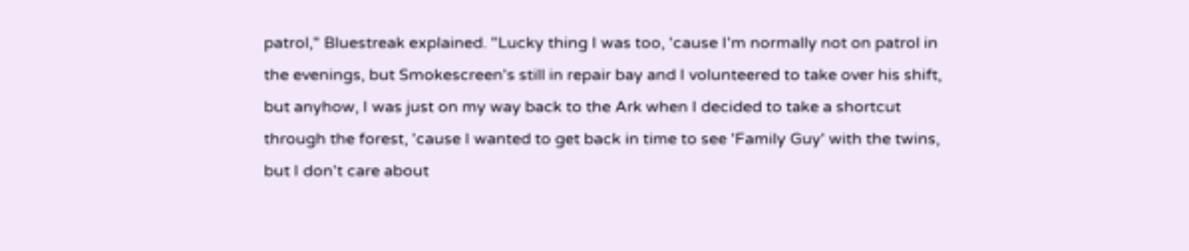patrol," Bluestreak explained. "Lucky thing I was too, 'cause I'm normally not on patrol in the evenings, but Smokescreen's still in repair bay and I volunteered to take over his shift, but anyhow, I was just on my way back to the Ark when I decided to take a shortcut through the forest, 'cause I wanted to get back in time to see 'Family Guy' with the twins, but I don't care about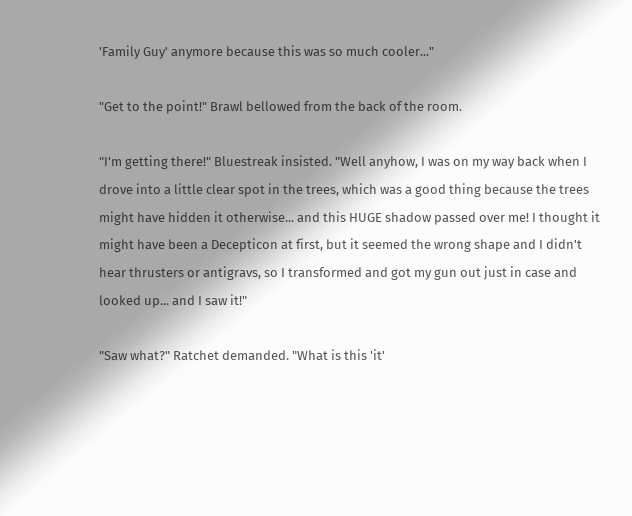'Family Guy' anymore because this was so much cooler..."

"Get to the point!" Brawl bellowed from the back of the room.

"I'm getting there!" Bluestreak insisted. "Well anyhow, I was on my way back when I drove into a little clear spot in the trees, which was a good thing because the trees might have hidden it otherwise... and this HUGE shadow passed over me! I thought it might have been a Decepticon at first, but it seemed the wrong shape and I didn't hear thrusters or antigravs, so I transformed and got my gun out just in case and looked up... and I saw it!"

"Saw what?" Ratchet demanded. "What is this 'it'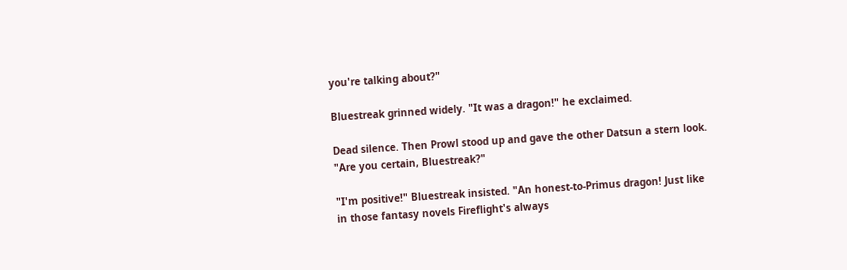you're talking about?"

Bluestreak grinned widely. "It was a dragon!" he exclaimed.

Dead silence. Then Prowl stood up and gave the other Datsun a stern look. "Are you certain, Bluestreak?"

"I'm positive!" Bluestreak insisted. "An honest-to-Primus dragon! Just like in those fantasy novels Fireflight's always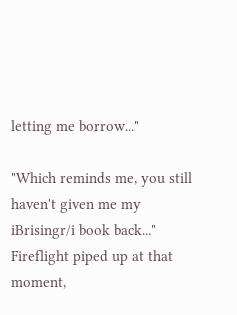letting me borrow..."

"Which reminds me, you still haven't given me my iBrisingr/i book back..." Fireflight piped up at that moment,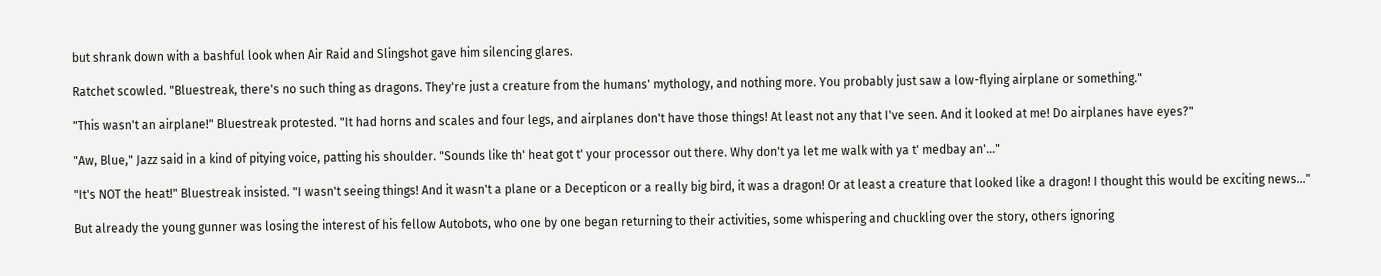but shrank down with a bashful look when Air Raid and Slingshot gave him silencing glares.

Ratchet scowled. "Bluestreak, there's no such thing as dragons. They're just a creature from the humans' mythology, and nothing more. You probably just saw a low-flying airplane or something."

"This wasn't an airplane!" Bluestreak protested. "It had horns and scales and four legs, and airplanes don't have those things! At least not any that I've seen. And it looked at me! Do airplanes have eyes?"

"Aw, Blue," Jazz said in a kind of pitying voice, patting his shoulder. "Sounds like th' heat got t' your processor out there. Why don't ya let me walk with ya t' medbay an'..."

"It's NOT the heat!" Bluestreak insisted. "I wasn't seeing things! And it wasn't a plane or a Decepticon or a really big bird, it was a dragon! Or at least a creature that looked like a dragon! I thought this would be exciting news..."

But already the young gunner was losing the interest of his fellow Autobots, who one by one began returning to their activities, some whispering and chuckling over the story, others ignoring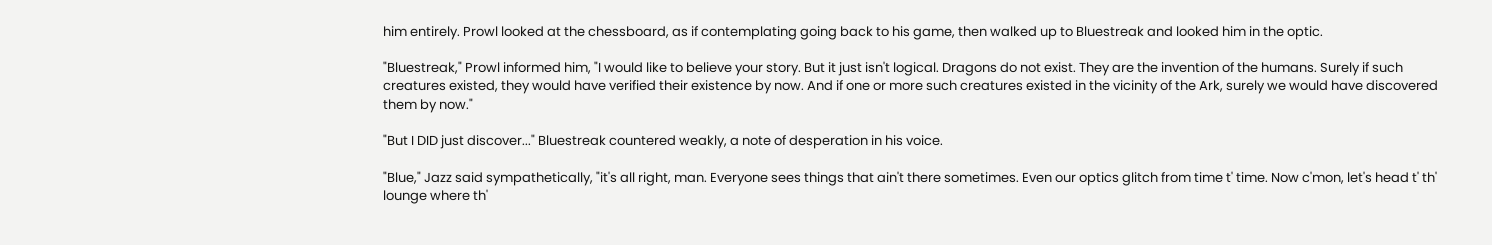him entirely. Prowl looked at the chessboard, as if contemplating going back to his game, then walked up to Bluestreak and looked him in the optic.

"Bluestreak," Prowl informed him, "I would like to believe your story. But it just isn't logical. Dragons do not exist. They are the invention of the humans. Surely if such creatures existed, they would have verified their existence by now. And if one or more such creatures existed in the vicinity of the Ark, surely we would have discovered them by now."

"But I DID just discover..." Bluestreak countered weakly, a note of desperation in his voice.

"Blue," Jazz said sympathetically, "it's all right, man. Everyone sees things that ain't there sometimes. Even our optics glitch from time t' time. Now c'mon, let's head t' th' lounge where th'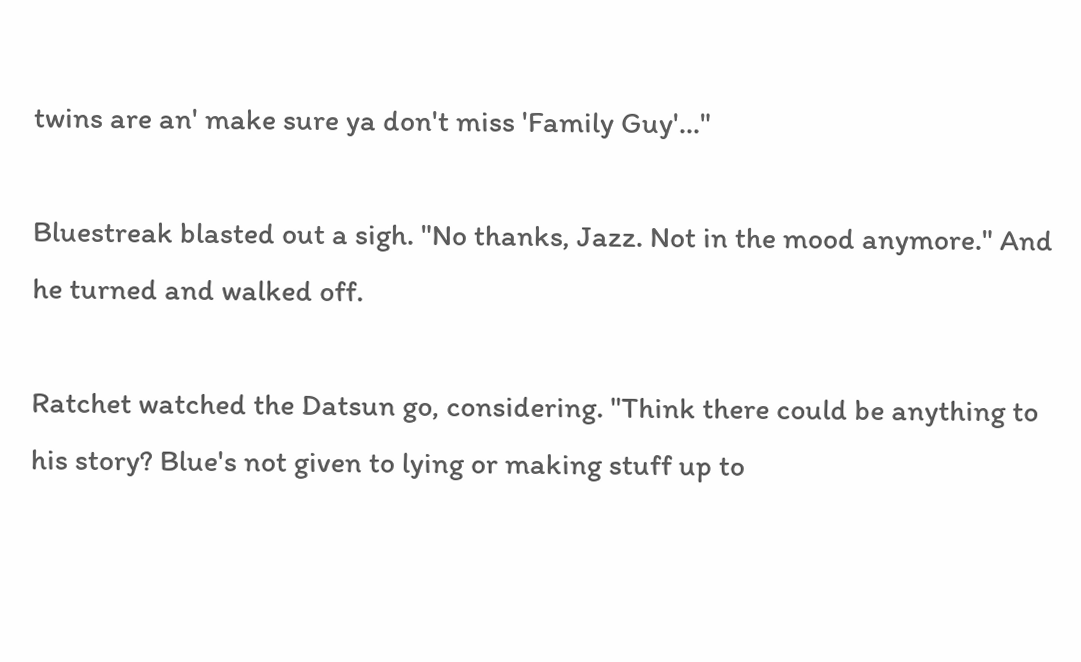twins are an' make sure ya don't miss 'Family Guy'..."

Bluestreak blasted out a sigh. "No thanks, Jazz. Not in the mood anymore." And he turned and walked off.

Ratchet watched the Datsun go, considering. "Think there could be anything to his story? Blue's not given to lying or making stuff up to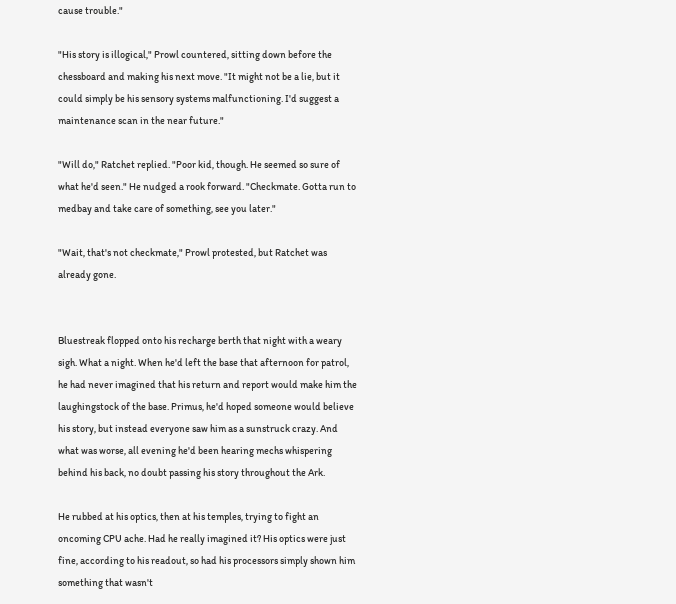cause trouble."

"His story is illogical," Prowl countered, sitting down before the chessboard and making his next move. "It might not be a lie, but it could simply be his sensory systems malfunctioning. I'd suggest a maintenance scan in the near future."

"Will do," Ratchet replied. "Poor kid, though. He seemed so sure of what he'd seen." He nudged a rook forward. "Checkmate. Gotta run to medbay and take care of something, see you later."

"Wait, that's not checkmate," Prowl protested, but Ratchet was already gone.


Bluestreak flopped onto his recharge berth that night with a weary sigh. What a night. When he'd left the base that afternoon for patrol, he had never imagined that his return and report would make him the laughingstock of the base. Primus, he'd hoped someone would believe his story, but instead everyone saw him as a sunstruck crazy. And what was worse, all evening he'd been hearing mechs whispering behind his back, no doubt passing his story throughout the Ark.

He rubbed at his optics, then at his temples, trying to fight an oncoming CPU ache. Had he really imagined it? His optics were just fine, according to his readout, so had his processors simply shown him something that wasn't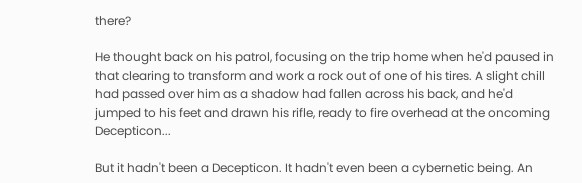there?

He thought back on his patrol, focusing on the trip home when he'd paused in that clearing to transform and work a rock out of one of his tires. A slight chill had passed over him as a shadow had fallen across his back, and he'd jumped to his feet and drawn his rifle, ready to fire overhead at the oncoming Decepticon...

But it hadn't been a Decepticon. It hadn't even been a cybernetic being. An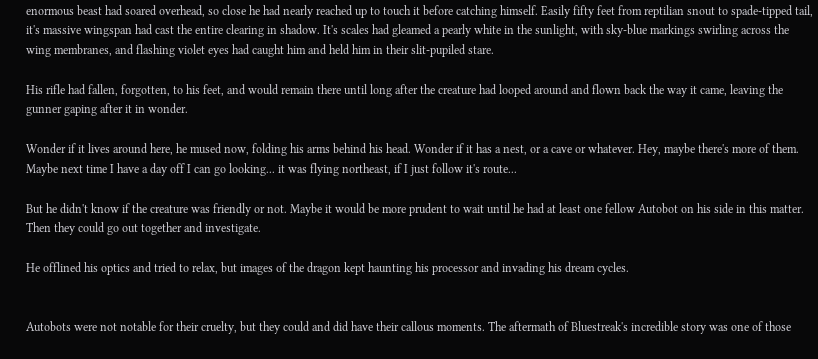enormous beast had soared overhead, so close he had nearly reached up to touch it before catching himself. Easily fifty feet from reptilian snout to spade-tipped tail, it's massive wingspan had cast the entire clearing in shadow. It's scales had gleamed a pearly white in the sunlight, with sky-blue markings swirling across the wing membranes, and flashing violet eyes had caught him and held him in their slit-pupiled stare.

His rifle had fallen, forgotten, to his feet, and would remain there until long after the creature had looped around and flown back the way it came, leaving the gunner gaping after it in wonder.

Wonder if it lives around here, he mused now, folding his arms behind his head. Wonder if it has a nest, or a cave or whatever. Hey, maybe there's more of them. Maybe next time I have a day off I can go looking... it was flying northeast, if I just follow it's route...

But he didn't know if the creature was friendly or not. Maybe it would be more prudent to wait until he had at least one fellow Autobot on his side in this matter. Then they could go out together and investigate.

He offlined his optics and tried to relax, but images of the dragon kept haunting his processor and invading his dream cycles.


Autobots were not notable for their cruelty, but they could and did have their callous moments. The aftermath of Bluestreak's incredible story was one of those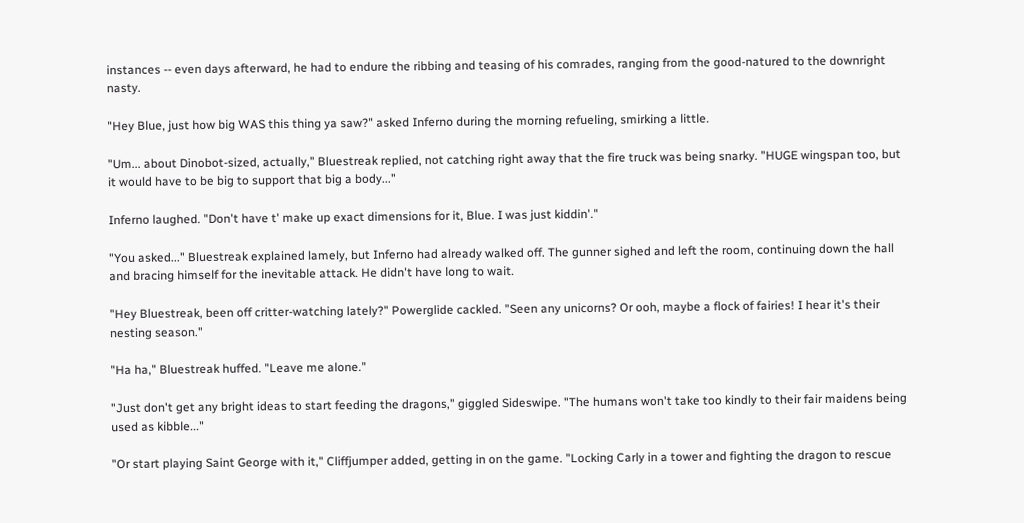instances -- even days afterward, he had to endure the ribbing and teasing of his comrades, ranging from the good-natured to the downright nasty.

"Hey Blue, just how big WAS this thing ya saw?" asked Inferno during the morning refueling, smirking a little.

"Um... about Dinobot-sized, actually," Bluestreak replied, not catching right away that the fire truck was being snarky. "HUGE wingspan too, but it would have to be big to support that big a body..."

Inferno laughed. "Don't have t' make up exact dimensions for it, Blue. I was just kiddin'."

"You asked..." Bluestreak explained lamely, but Inferno had already walked off. The gunner sighed and left the room, continuing down the hall and bracing himself for the inevitable attack. He didn't have long to wait.

"Hey Bluestreak, been off critter-watching lately?" Powerglide cackled. "Seen any unicorns? Or ooh, maybe a flock of fairies! I hear it's their nesting season."

"Ha ha," Bluestreak huffed. "Leave me alone."

"Just don't get any bright ideas to start feeding the dragons," giggled Sideswipe. "The humans won't take too kindly to their fair maidens being used as kibble..."

"Or start playing Saint George with it," Cliffjumper added, getting in on the game. "Locking Carly in a tower and fighting the dragon to rescue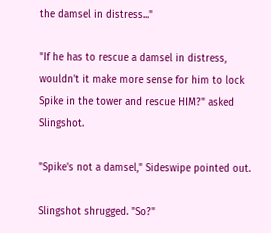the damsel in distress..."

"If he has to rescue a damsel in distress, wouldn't it make more sense for him to lock Spike in the tower and rescue HIM?" asked Slingshot.

"Spike's not a damsel," Sideswipe pointed out.

Slingshot shrugged. "So?"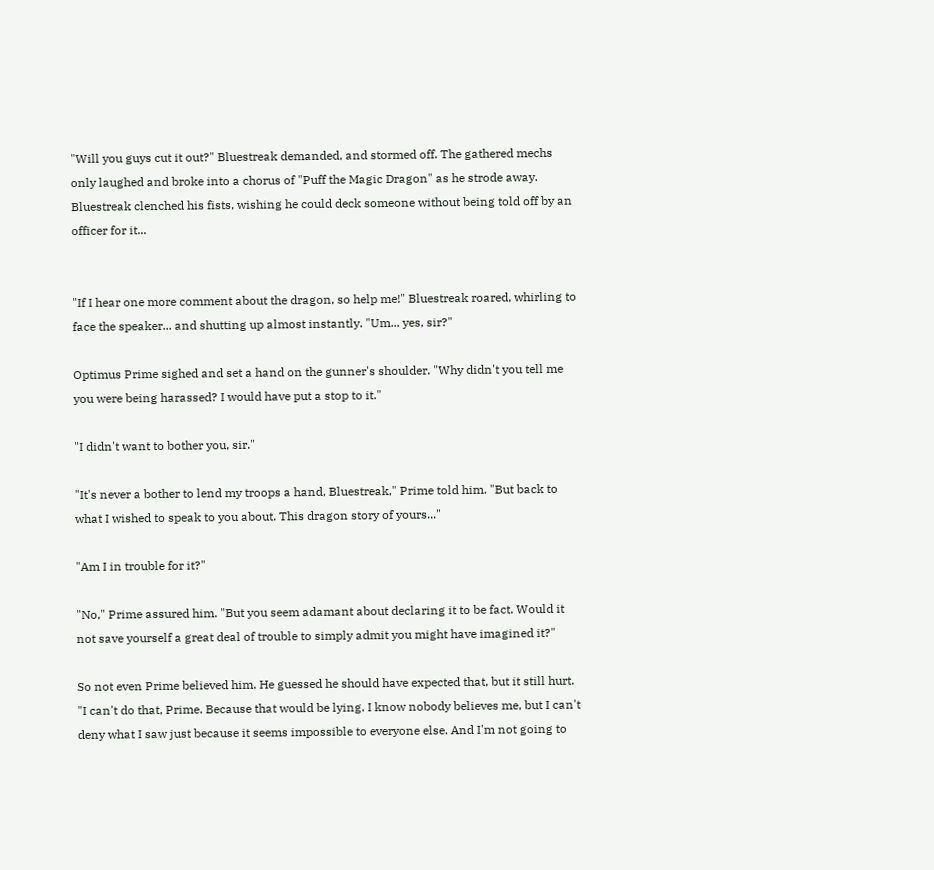"Will you guys cut it out?" Bluestreak demanded, and stormed off. The gathered mechs only laughed and broke into a chorus of "Puff the Magic Dragon" as he strode away. Bluestreak clenched his fists, wishing he could deck someone without being told off by an officer for it...


"If I hear one more comment about the dragon, so help me!" Bluestreak roared, whirling to face the speaker... and shutting up almost instantly. "Um... yes, sir?"

Optimus Prime sighed and set a hand on the gunner's shoulder. "Why didn't you tell me you were being harassed? I would have put a stop to it."

"I didn't want to bother you, sir."

"It's never a bother to lend my troops a hand, Bluestreak," Prime told him. "But back to what I wished to speak to you about. This dragon story of yours..."

"Am I in trouble for it?"

"No," Prime assured him. "But you seem adamant about declaring it to be fact. Would it not save yourself a great deal of trouble to simply admit you might have imagined it?"

So not even Prime believed him. He guessed he should have expected that, but it still hurt. "I can't do that, Prime. Because that would be lying. I know nobody believes me, but I can't deny what I saw just because it seems impossible to everyone else. And I'm not going to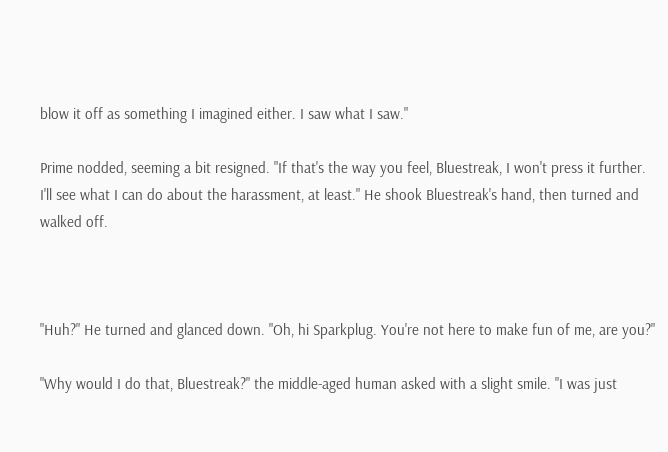blow it off as something I imagined either. I saw what I saw."

Prime nodded, seeming a bit resigned. "If that's the way you feel, Bluestreak, I won't press it further. I'll see what I can do about the harassment, at least." He shook Bluestreak's hand, then turned and walked off.



"Huh?" He turned and glanced down. "Oh, hi Sparkplug. You're not here to make fun of me, are you?"

"Why would I do that, Bluestreak?" the middle-aged human asked with a slight smile. "I was just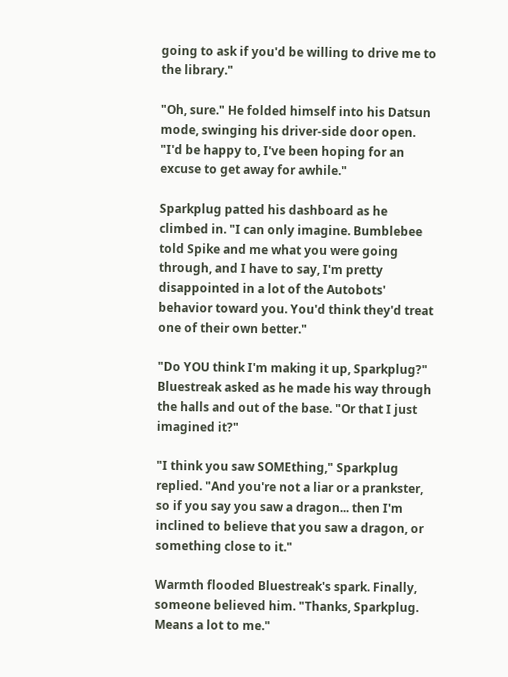going to ask if you'd be willing to drive me to the library."

"Oh, sure." He folded himself into his Datsun mode, swinging his driver-side door open. "I'd be happy to, I've been hoping for an excuse to get away for awhile."

Sparkplug patted his dashboard as he climbed in. "I can only imagine. Bumblebee told Spike and me what you were going through, and I have to say, I'm pretty disappointed in a lot of the Autobots' behavior toward you. You'd think they'd treat one of their own better."

"Do YOU think I'm making it up, Sparkplug?" Bluestreak asked as he made his way through the halls and out of the base. "Or that I just imagined it?"

"I think you saw SOMEthing," Sparkplug replied. "And you're not a liar or a prankster, so if you say you saw a dragon... then I'm inclined to believe that you saw a dragon, or something close to it."

Warmth flooded Bluestreak's spark. Finally, someone believed him. "Thanks, Sparkplug. Means a lot to me."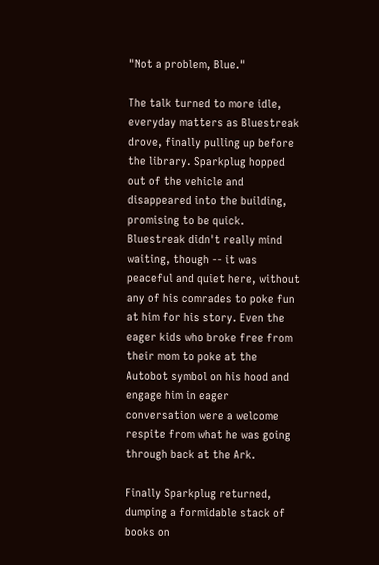"Not a problem, Blue."

The talk turned to more idle, everyday matters as Bluestreak drove, finally pulling up before the library. Sparkplug hopped out of the vehicle and disappeared into the building, promising to be quick. Bluestreak didn't really mind waiting, though -- it was peaceful and quiet here, without any of his comrades to poke fun at him for his story. Even the eager kids who broke free from their mom to poke at the Autobot symbol on his hood and engage him in eager conversation were a welcome respite from what he was going through back at the Ark.

Finally Sparkplug returned, dumping a formidable stack of books on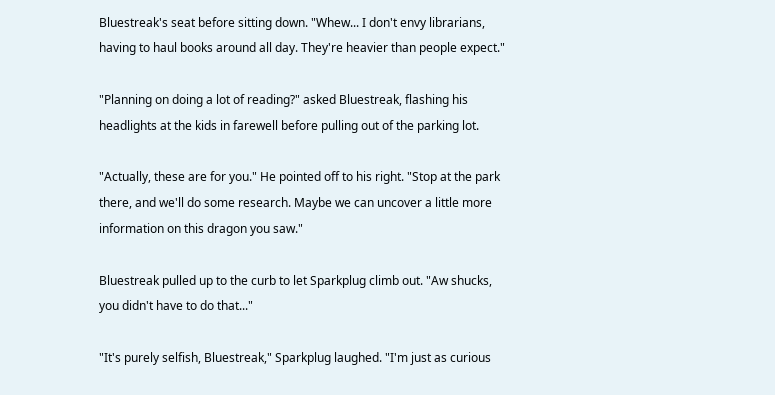Bluestreak's seat before sitting down. "Whew... I don't envy librarians, having to haul books around all day. They're heavier than people expect."

"Planning on doing a lot of reading?" asked Bluestreak, flashing his headlights at the kids in farewell before pulling out of the parking lot.

"Actually, these are for you." He pointed off to his right. "Stop at the park there, and we'll do some research. Maybe we can uncover a little more information on this dragon you saw."

Bluestreak pulled up to the curb to let Sparkplug climb out. "Aw shucks, you didn't have to do that..."

"It's purely selfish, Bluestreak," Sparkplug laughed. "I'm just as curious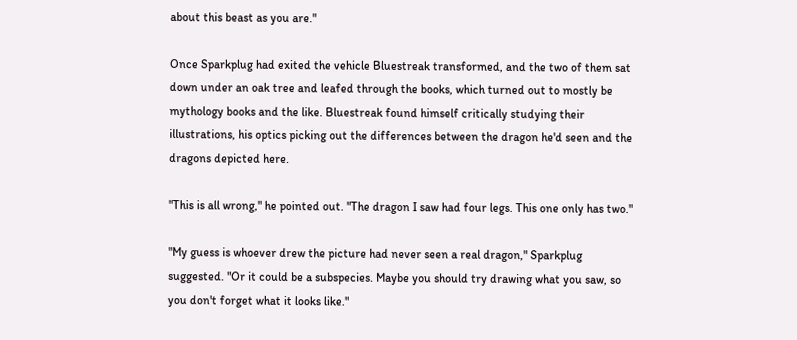about this beast as you are."

Once Sparkplug had exited the vehicle Bluestreak transformed, and the two of them sat down under an oak tree and leafed through the books, which turned out to mostly be mythology books and the like. Bluestreak found himself critically studying their illustrations, his optics picking out the differences between the dragon he'd seen and the dragons depicted here.

"This is all wrong," he pointed out. "The dragon I saw had four legs. This one only has two."

"My guess is whoever drew the picture had never seen a real dragon," Sparkplug suggested. "Or it could be a subspecies. Maybe you should try drawing what you saw, so you don't forget what it looks like."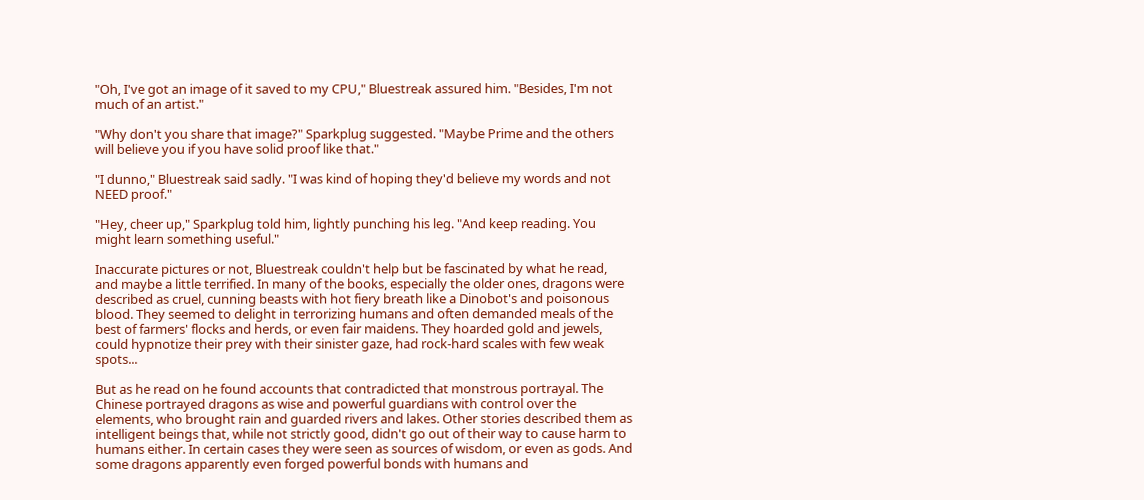"Oh, I've got an image of it saved to my CPU," Bluestreak assured him. "Besides, I'm not much of an artist."

"Why don't you share that image?" Sparkplug suggested. "Maybe Prime and the others will believe you if you have solid proof like that."

"I dunno," Bluestreak said sadly. "I was kind of hoping they'd believe my words and not NEED proof."

"Hey, cheer up," Sparkplug told him, lightly punching his leg. "And keep reading. You might learn something useful."

Inaccurate pictures or not, Bluestreak couldn't help but be fascinated by what he read, and maybe a little terrified. In many of the books, especially the older ones, dragons were described as cruel, cunning beasts with hot fiery breath like a Dinobot's and poisonous blood. They seemed to delight in terrorizing humans and often demanded meals of the best of farmers' flocks and herds, or even fair maidens. They hoarded gold and jewels, could hypnotize their prey with their sinister gaze, had rock-hard scales with few weak spots...

But as he read on he found accounts that contradicted that monstrous portrayal. The Chinese portrayed dragons as wise and powerful guardians with control over the elements, who brought rain and guarded rivers and lakes. Other stories described them as intelligent beings that, while not strictly good, didn't go out of their way to cause harm to humans either. In certain cases they were seen as sources of wisdom, or even as gods. And some dragons apparently even forged powerful bonds with humans and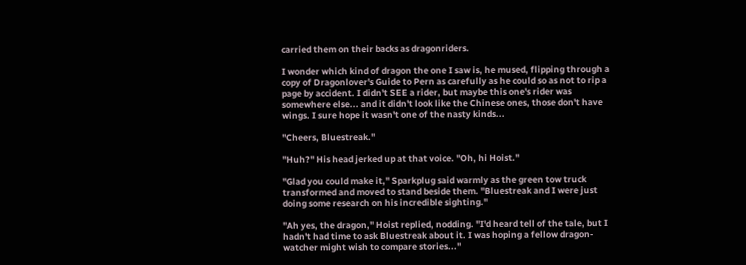carried them on their backs as dragonriders.

I wonder which kind of dragon the one I saw is, he mused, flipping through a copy of Dragonlover's Guide to Pern as carefully as he could so as not to rip a page by accident. I didn't SEE a rider, but maybe this one's rider was somewhere else... and it didn't look like the Chinese ones, those don't have wings. I sure hope it wasn't one of the nasty kinds...

"Cheers, Bluestreak."

"Huh?" His head jerked up at that voice. "Oh, hi Hoist."

"Glad you could make it," Sparkplug said warmly as the green tow truck transformed and moved to stand beside them. "Bluestreak and I were just doing some research on his incredible sighting."

"Ah yes, the dragon," Hoist replied, nodding. "I'd heard tell of the tale, but I hadn't had time to ask Bluestreak about it. I was hoping a fellow dragon-watcher might wish to compare stories..."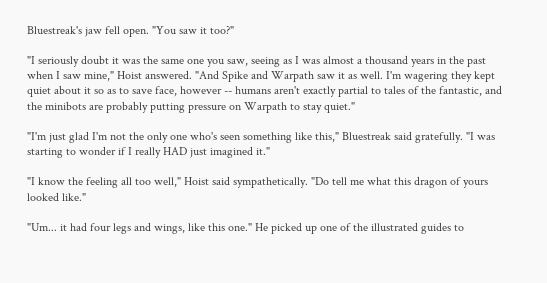Bluestreak's jaw fell open. "You saw it too?"

"I seriously doubt it was the same one you saw, seeing as I was almost a thousand years in the past when I saw mine," Hoist answered. "And Spike and Warpath saw it as well. I'm wagering they kept quiet about it so as to save face, however -- humans aren't exactly partial to tales of the fantastic, and the minibots are probably putting pressure on Warpath to stay quiet."

"I'm just glad I'm not the only one who's seen something like this," Bluestreak said gratefully. "I was starting to wonder if I really HAD just imagined it."

"I know the feeling all too well," Hoist said sympathetically. "Do tell me what this dragon of yours looked like."

"Um... it had four legs and wings, like this one." He picked up one of the illustrated guides to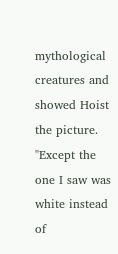mythological creatures and showed Hoist the picture. "Except the one I saw was white instead of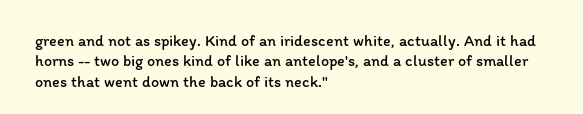green and not as spikey. Kind of an iridescent white, actually. And it had horns -- two big ones kind of like an antelope's, and a cluster of smaller ones that went down the back of its neck."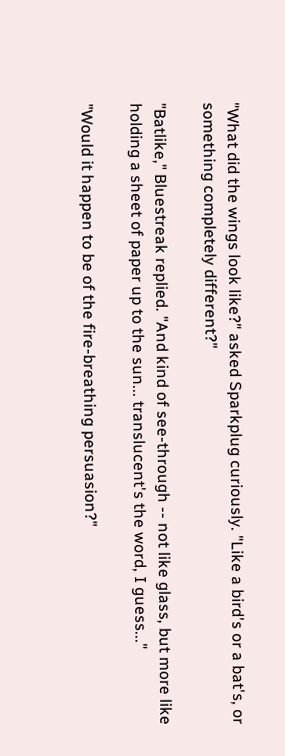"What did the wings look like?" asked Sparkplug curiously. "Like a bird's or a bat's, or something completely different?"

"Batlike," Bluestreak replied. "And kind of see-through -- not like glass, but more like holding a sheet of paper up to the sun... translucent's the word, I guess..."

"Would it happen to be of the fire-breathing persuasion?"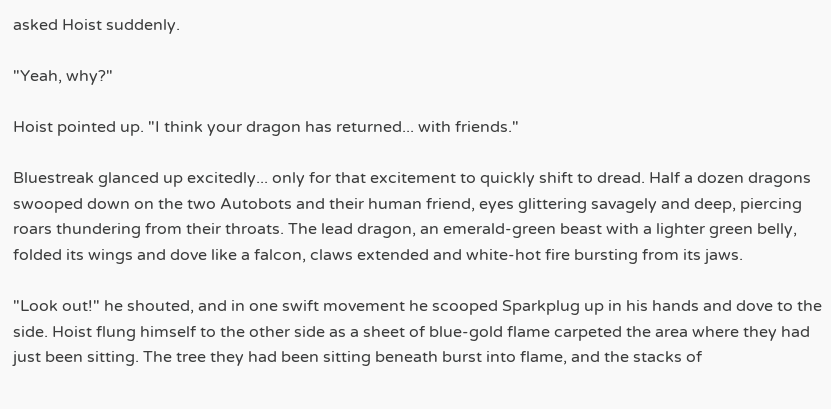asked Hoist suddenly.

"Yeah, why?"

Hoist pointed up. "I think your dragon has returned... with friends."

Bluestreak glanced up excitedly... only for that excitement to quickly shift to dread. Half a dozen dragons swooped down on the two Autobots and their human friend, eyes glittering savagely and deep, piercing roars thundering from their throats. The lead dragon, an emerald-green beast with a lighter green belly, folded its wings and dove like a falcon, claws extended and white-hot fire bursting from its jaws.

"Look out!" he shouted, and in one swift movement he scooped Sparkplug up in his hands and dove to the side. Hoist flung himself to the other side as a sheet of blue-gold flame carpeted the area where they had just been sitting. The tree they had been sitting beneath burst into flame, and the stacks of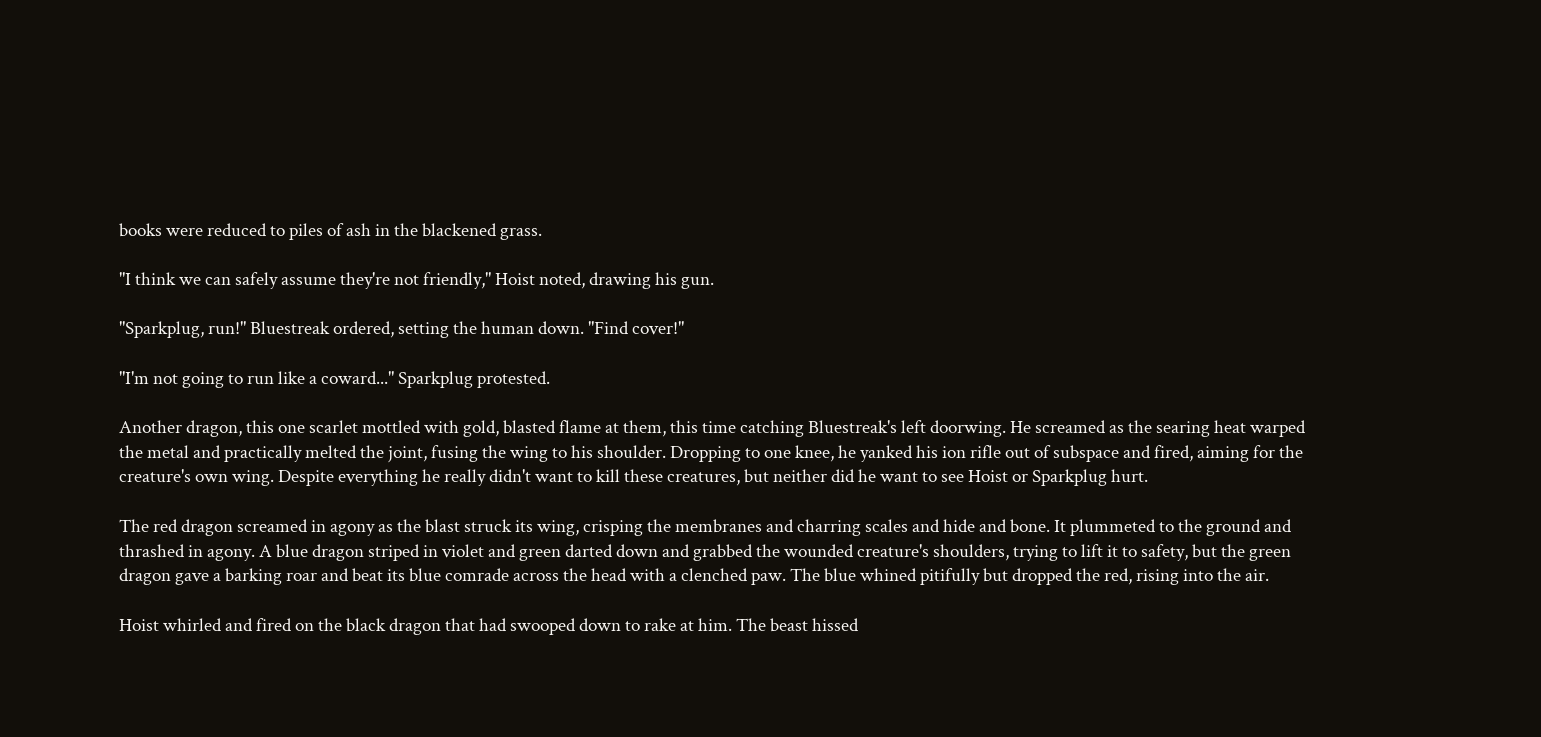books were reduced to piles of ash in the blackened grass.

"I think we can safely assume they're not friendly," Hoist noted, drawing his gun.

"Sparkplug, run!" Bluestreak ordered, setting the human down. "Find cover!"

"I'm not going to run like a coward..." Sparkplug protested.

Another dragon, this one scarlet mottled with gold, blasted flame at them, this time catching Bluestreak's left doorwing. He screamed as the searing heat warped the metal and practically melted the joint, fusing the wing to his shoulder. Dropping to one knee, he yanked his ion rifle out of subspace and fired, aiming for the creature's own wing. Despite everything he really didn't want to kill these creatures, but neither did he want to see Hoist or Sparkplug hurt.

The red dragon screamed in agony as the blast struck its wing, crisping the membranes and charring scales and hide and bone. It plummeted to the ground and thrashed in agony. A blue dragon striped in violet and green darted down and grabbed the wounded creature's shoulders, trying to lift it to safety, but the green dragon gave a barking roar and beat its blue comrade across the head with a clenched paw. The blue whined pitifully but dropped the red, rising into the air.

Hoist whirled and fired on the black dragon that had swooped down to rake at him. The beast hissed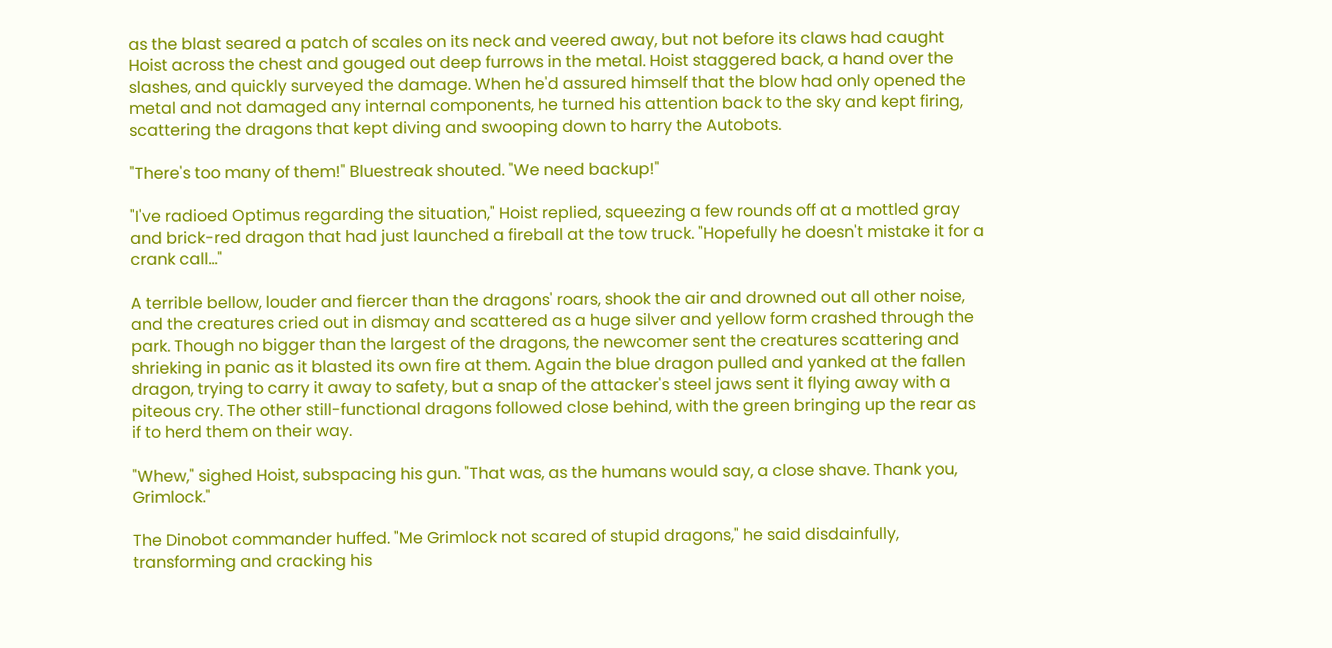as the blast seared a patch of scales on its neck and veered away, but not before its claws had caught Hoist across the chest and gouged out deep furrows in the metal. Hoist staggered back, a hand over the slashes, and quickly surveyed the damage. When he'd assured himself that the blow had only opened the metal and not damaged any internal components, he turned his attention back to the sky and kept firing, scattering the dragons that kept diving and swooping down to harry the Autobots.

"There's too many of them!" Bluestreak shouted. "We need backup!"

"I've radioed Optimus regarding the situation," Hoist replied, squeezing a few rounds off at a mottled gray and brick-red dragon that had just launched a fireball at the tow truck. "Hopefully he doesn't mistake it for a crank call..."

A terrible bellow, louder and fiercer than the dragons' roars, shook the air and drowned out all other noise, and the creatures cried out in dismay and scattered as a huge silver and yellow form crashed through the park. Though no bigger than the largest of the dragons, the newcomer sent the creatures scattering and shrieking in panic as it blasted its own fire at them. Again the blue dragon pulled and yanked at the fallen dragon, trying to carry it away to safety, but a snap of the attacker's steel jaws sent it flying away with a piteous cry. The other still-functional dragons followed close behind, with the green bringing up the rear as if to herd them on their way.

"Whew," sighed Hoist, subspacing his gun. "That was, as the humans would say, a close shave. Thank you, Grimlock."

The Dinobot commander huffed. "Me Grimlock not scared of stupid dragons," he said disdainfully, transforming and cracking his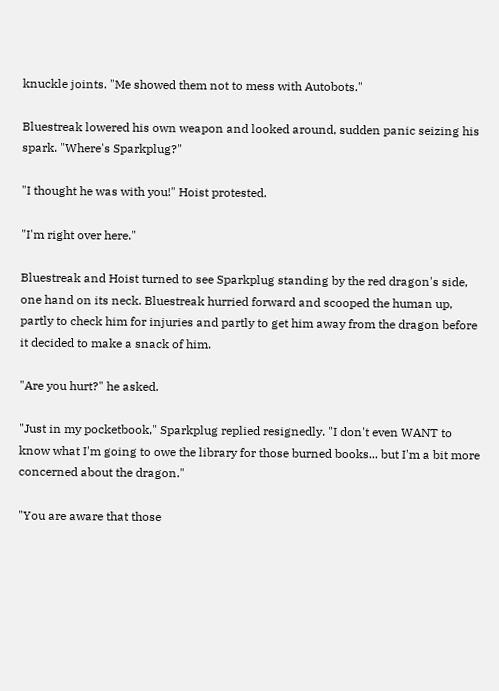knuckle joints. "Me showed them not to mess with Autobots."

Bluestreak lowered his own weapon and looked around, sudden panic seizing his spark. "Where's Sparkplug?"

"I thought he was with you!" Hoist protested.

"I'm right over here."

Bluestreak and Hoist turned to see Sparkplug standing by the red dragon's side, one hand on its neck. Bluestreak hurried forward and scooped the human up, partly to check him for injuries and partly to get him away from the dragon before it decided to make a snack of him.

"Are you hurt?" he asked.

"Just in my pocketbook," Sparkplug replied resignedly. "I don't even WANT to know what I'm going to owe the library for those burned books... but I'm a bit more concerned about the dragon."

"You are aware that those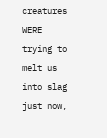creatures WERE trying to melt us into slag just now,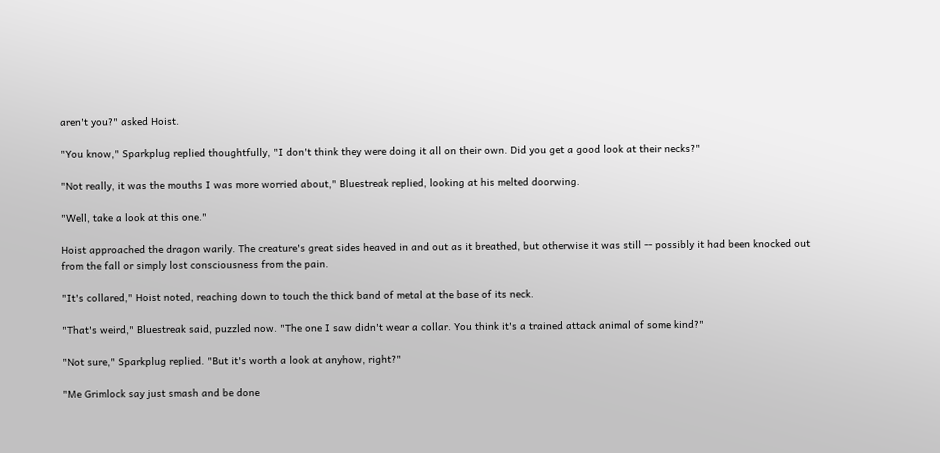aren't you?" asked Hoist.

"You know," Sparkplug replied thoughtfully, "I don't think they were doing it all on their own. Did you get a good look at their necks?"

"Not really, it was the mouths I was more worried about," Bluestreak replied, looking at his melted doorwing.

"Well, take a look at this one."

Hoist approached the dragon warily. The creature's great sides heaved in and out as it breathed, but otherwise it was still -- possibly it had been knocked out from the fall or simply lost consciousness from the pain.

"It's collared," Hoist noted, reaching down to touch the thick band of metal at the base of its neck.

"That's weird," Bluestreak said, puzzled now. "The one I saw didn't wear a collar. You think it's a trained attack animal of some kind?"

"Not sure," Sparkplug replied. "But it's worth a look at anyhow, right?"

"Me Grimlock say just smash and be done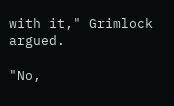with it," Grimlock argued.

"No,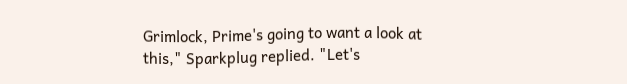Grimlock, Prime's going to want a look at this," Sparkplug replied. "Let's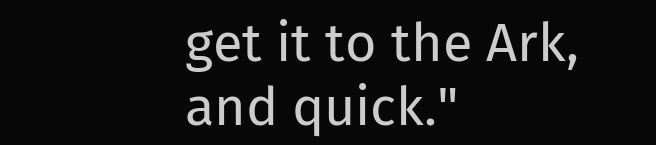get it to the Ark, and quick."